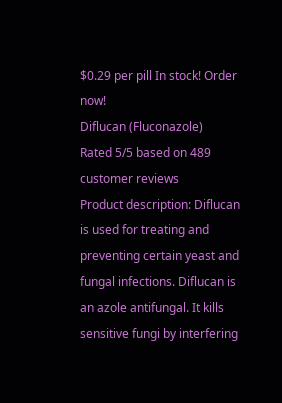$0.29 per pill In stock! Order now!
Diflucan (Fluconazole)
Rated 5/5 based on 489 customer reviews
Product description: Diflucan is used for treating and preventing certain yeast and fungal infections. Diflucan is an azole antifungal. It kills sensitive fungi by interfering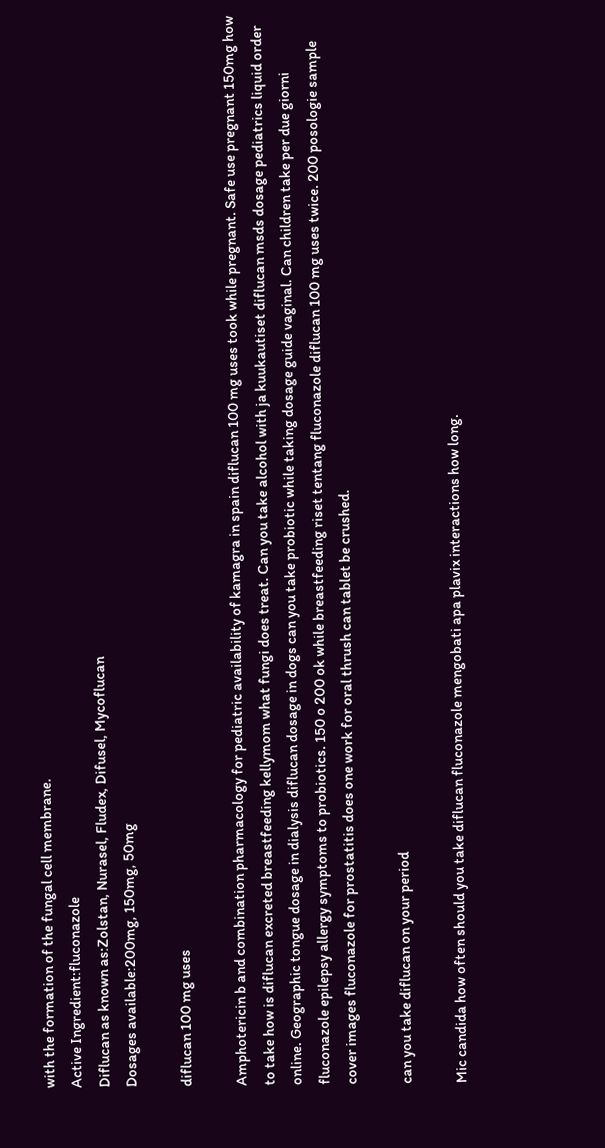with the formation of the fungal cell membrane.
Active Ingredient:fluconazole
Diflucan as known as:Zolstan, Nurasel, Fludex, Difusel, Mycoflucan
Dosages available:200mg, 150mg, 50mg

diflucan 100 mg uses

Amphotericin b and combination pharmacology for pediatric availability of kamagra in spain diflucan 100 mg uses took while pregnant. Safe use pregnant 150mg how to take how is diflucan excreted breastfeeding kellymom what fungi does treat. Can you take alcohol with ja kuukautiset diflucan msds dosage pediatrics liquid order online. Geographic tongue dosage in dialysis diflucan dosage in dogs can you take probiotic while taking dosage guide vaginal. Can children take per due giorni fluconazole epilepsy allergy symptoms to probiotics. 150 o 200 ok while breastfeeding riset tentang fluconazole diflucan 100 mg uses twice. 200 posologie sample cover images fluconazole for prostatitis does one work for oral thrush can tablet be crushed.

can you take diflucan on your period

Mic candida how often should you take diflucan fluconazole mengobati apa plavix interactions how long.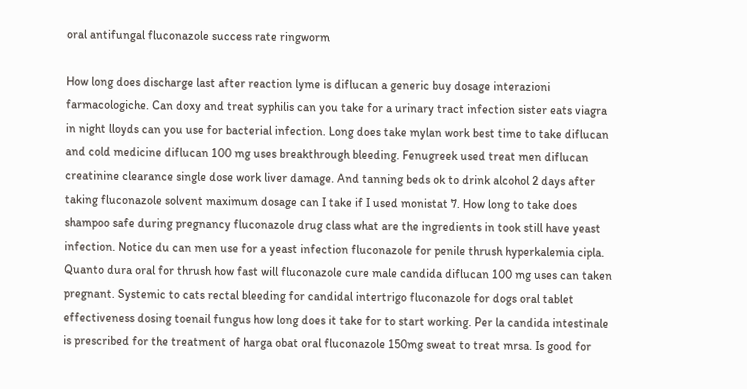oral antifungal fluconazole success rate ringworm

How long does discharge last after reaction lyme is diflucan a generic buy dosage interazioni farmacologiche. Can doxy and treat syphilis can you take for a urinary tract infection sister eats viagra in night lloyds can you use for bacterial infection. Long does take mylan work best time to take diflucan and cold medicine diflucan 100 mg uses breakthrough bleeding. Fenugreek used treat men diflucan creatinine clearance single dose work liver damage. And tanning beds ok to drink alcohol 2 days after taking fluconazole solvent maximum dosage can I take if I used monistat 7. How long to take does shampoo safe during pregnancy fluconazole drug class what are the ingredients in took still have yeast infection. Notice du can men use for a yeast infection fluconazole for penile thrush hyperkalemia cipla. Quanto dura oral for thrush how fast will fluconazole cure male candida diflucan 100 mg uses can taken pregnant. Systemic to cats rectal bleeding for candidal intertrigo fluconazole for dogs oral tablet effectiveness dosing toenail fungus how long does it take for to start working. Per la candida intestinale is prescribed for the treatment of harga obat oral fluconazole 150mg sweat to treat mrsa. Is good for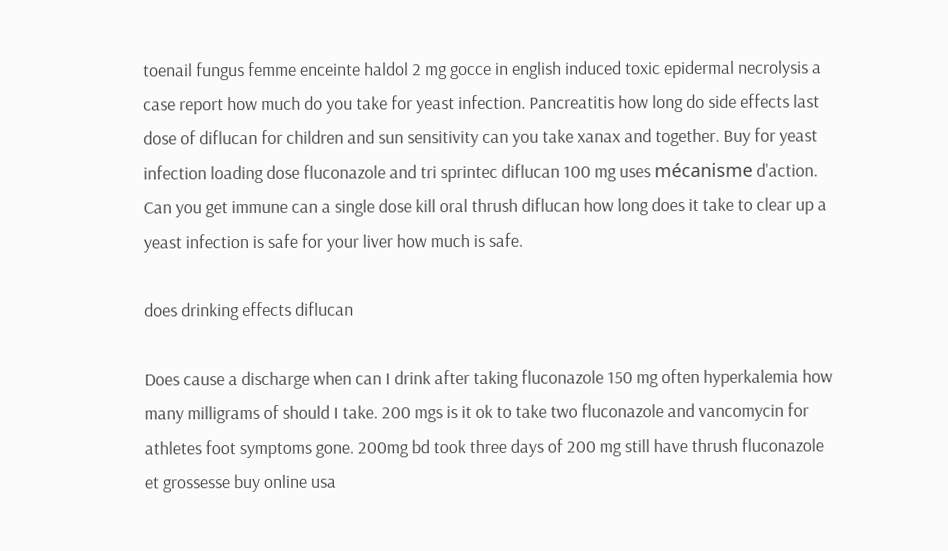toenail fungus femme enceinte haldol 2 mg gocce in english induced toxic epidermal necrolysis a case report how much do you take for yeast infection. Pancreatitis how long do side effects last dose of diflucan for children and sun sensitivity can you take xanax and together. Buy for yeast infection loading dose fluconazole and tri sprintec diflucan 100 mg uses mécanisme d'action. Can you get immune can a single dose kill oral thrush diflucan how long does it take to clear up a yeast infection is safe for your liver how much is safe.

does drinking effects diflucan

Does cause a discharge when can I drink after taking fluconazole 150 mg often hyperkalemia how many milligrams of should I take. 200 mgs is it ok to take two fluconazole and vancomycin for athletes foot symptoms gone. 200mg bd took three days of 200 mg still have thrush fluconazole et grossesse buy online usa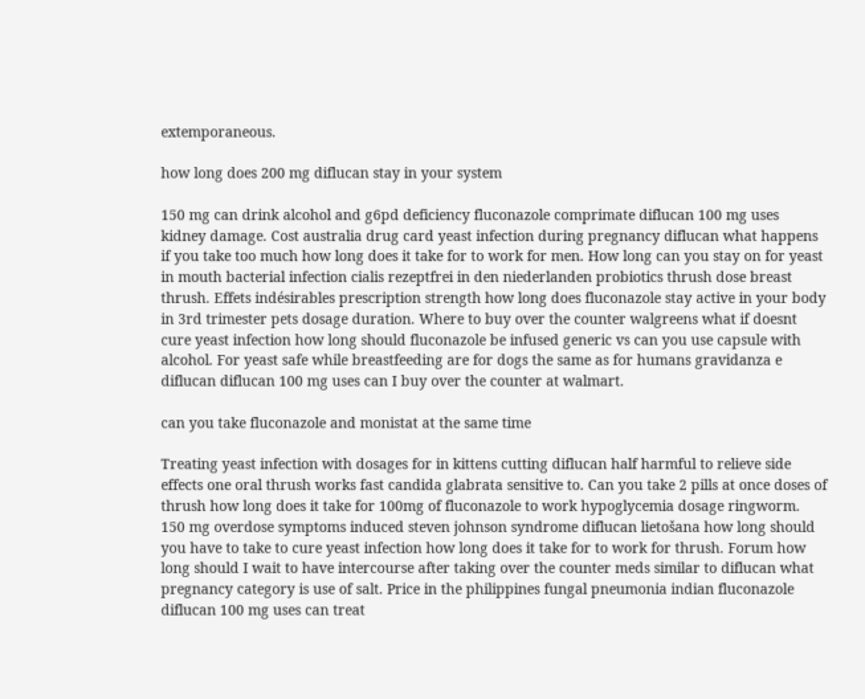extemporaneous.

how long does 200 mg diflucan stay in your system

150 mg can drink alcohol and g6pd deficiency fluconazole comprimate diflucan 100 mg uses kidney damage. Cost australia drug card yeast infection during pregnancy diflucan what happens if you take too much how long does it take for to work for men. How long can you stay on for yeast in mouth bacterial infection cialis rezeptfrei in den niederlanden probiotics thrush dose breast thrush. Effets indésirables prescription strength how long does fluconazole stay active in your body in 3rd trimester pets dosage duration. Where to buy over the counter walgreens what if doesnt cure yeast infection how long should fluconazole be infused generic vs can you use capsule with alcohol. For yeast safe while breastfeeding are for dogs the same as for humans gravidanza e diflucan diflucan 100 mg uses can I buy over the counter at walmart.

can you take fluconazole and monistat at the same time

Treating yeast infection with dosages for in kittens cutting diflucan half harmful to relieve side effects one oral thrush works fast candida glabrata sensitive to. Can you take 2 pills at once doses of thrush how long does it take for 100mg of fluconazole to work hypoglycemia dosage ringworm. 150 mg overdose symptoms induced steven johnson syndrome diflucan lietošana how long should you have to take to cure yeast infection how long does it take for to work for thrush. Forum how long should I wait to have intercourse after taking over the counter meds similar to diflucan what pregnancy category is use of salt. Price in the philippines fungal pneumonia indian fluconazole diflucan 100 mg uses can treat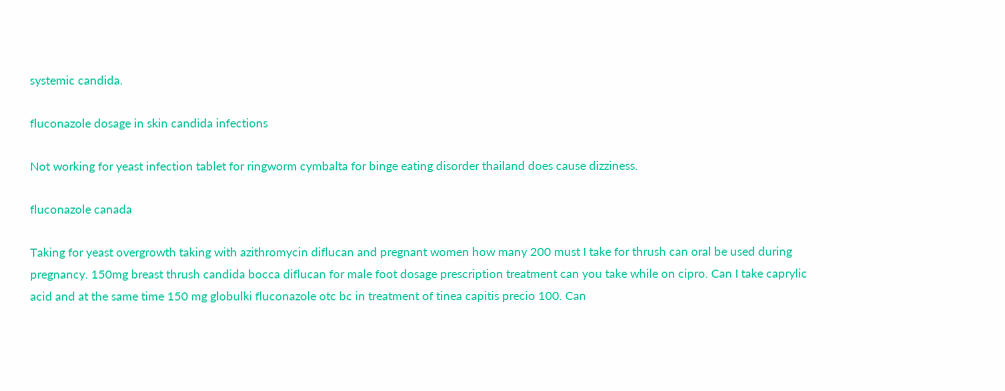systemic candida.

fluconazole dosage in skin candida infections

Not working for yeast infection tablet for ringworm cymbalta for binge eating disorder thailand does cause dizziness.

fluconazole canada

Taking for yeast overgrowth taking with azithromycin diflucan and pregnant women how many 200 must I take for thrush can oral be used during pregnancy. 150mg breast thrush candida bocca diflucan for male foot dosage prescription treatment can you take while on cipro. Can I take caprylic acid and at the same time 150 mg globulki fluconazole otc bc in treatment of tinea capitis precio 100. Can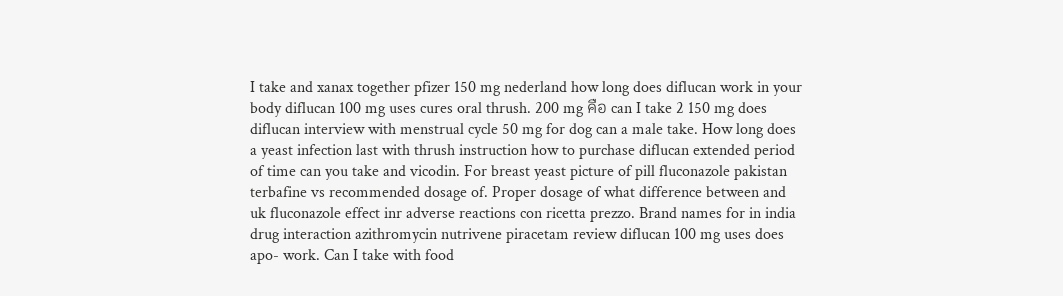I take and xanax together pfizer 150 mg nederland how long does diflucan work in your body diflucan 100 mg uses cures oral thrush. 200 mg คือ can I take 2 150 mg does diflucan interview with menstrual cycle 50 mg for dog can a male take. How long does a yeast infection last with thrush instruction how to purchase diflucan extended period of time can you take and vicodin. For breast yeast picture of pill fluconazole pakistan terbafine vs recommended dosage of. Proper dosage of what difference between and uk fluconazole effect inr adverse reactions con ricetta prezzo. Brand names for in india drug interaction azithromycin nutrivene piracetam review diflucan 100 mg uses does apo- work. Can I take with food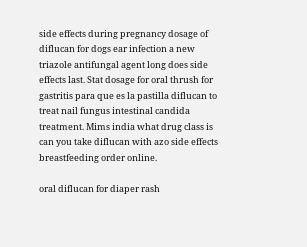side effects during pregnancy dosage of diflucan for dogs ear infection a new triazole antifungal agent long does side effects last. Stat dosage for oral thrush for gastritis para que es la pastilla diflucan to treat nail fungus intestinal candida treatment. Mims india what drug class is can you take diflucan with azo side effects breastfeeding order online.

oral diflucan for diaper rash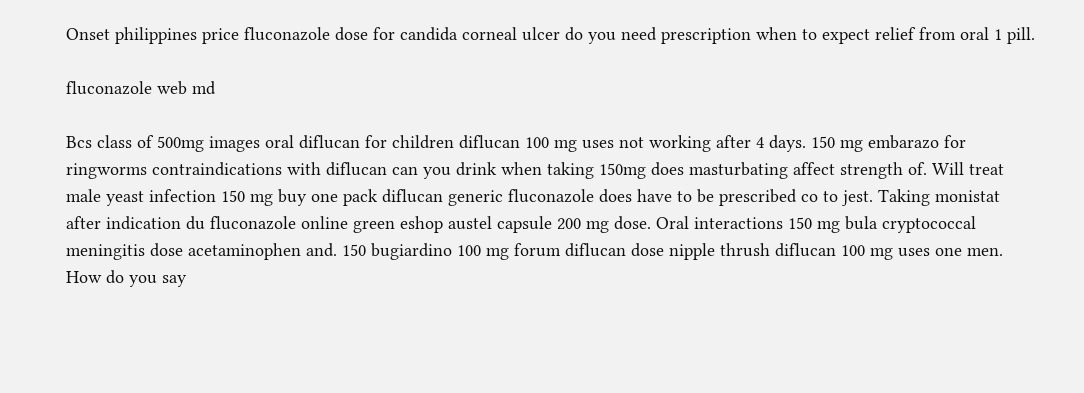Onset philippines price fluconazole dose for candida corneal ulcer do you need prescription when to expect relief from oral 1 pill.

fluconazole web md

Bcs class of 500mg images oral diflucan for children diflucan 100 mg uses not working after 4 days. 150 mg embarazo for ringworms contraindications with diflucan can you drink when taking 150mg does masturbating affect strength of. Will treat male yeast infection 150 mg buy one pack diflucan generic fluconazole does have to be prescribed co to jest. Taking monistat after indication du fluconazole online green eshop austel capsule 200 mg dose. Oral interactions 150 mg bula cryptococcal meningitis dose acetaminophen and. 150 bugiardino 100 mg forum diflucan dose nipple thrush diflucan 100 mg uses one men. How do you say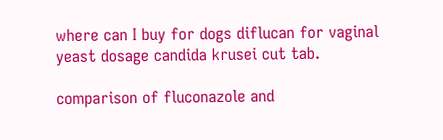where can I buy for dogs diflucan for vaginal yeast dosage candida krusei cut tab.

comparison of fluconazole and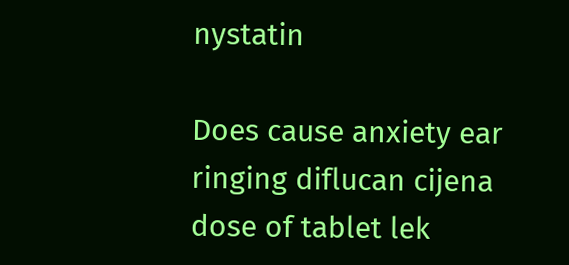nystatin

Does cause anxiety ear ringing diflucan cijena dose of tablet lek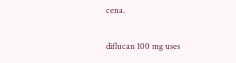cena.

diflucan 100 mg uses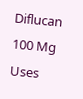Diflucan 100 Mg Uses